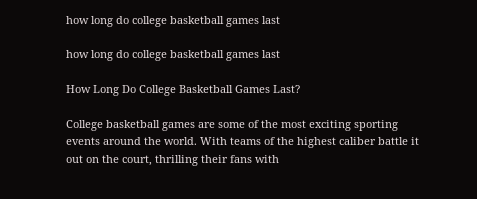how long do college basketball games last

how long do college basketball games last

How Long Do College Basketball Games Last?

College basketball games are some of the most exciting sporting events around the world. With teams of the highest caliber battle it out on the court, thrilling their fans with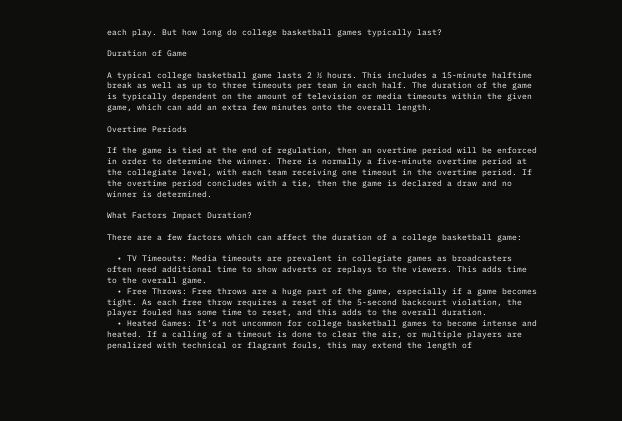each play. But how long do college basketball games typically last?

Duration of Game

A typical college basketball game lasts 2 ½ hours. This includes a 15-minute halftime break as well as up to three timeouts per team in each half. The duration of the game is typically dependent on the amount of television or media timeouts within the given game, which can add an extra few minutes onto the overall length.

Overtime Periods

If the game is tied at the end of regulation, then an overtime period will be enforced in order to determine the winner. There is normally a five-minute overtime period at the collegiate level, with each team receiving one timeout in the overtime period. If the overtime period concludes with a tie, then the game is declared a draw and no winner is determined.

What Factors Impact Duration?

There are a few factors which can affect the duration of a college basketball game:

  • TV Timeouts: Media timeouts are prevalent in collegiate games as broadcasters often need additional time to show adverts or replays to the viewers. This adds time to the overall game.
  • Free Throws: Free throws are a huge part of the game, especially if a game becomes tight. As each free throw requires a reset of the 5-second backcourt violation, the player fouled has some time to reset, and this adds to the overall duration.
  • Heated Games: It’s not uncommon for college basketball games to become intense and heated. If a calling of a timeout is done to clear the air, or multiple players are penalized with technical or flagrant fouls, this may extend the length of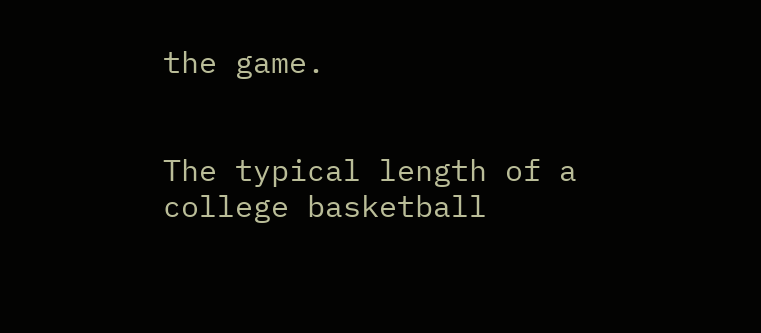the game.


The typical length of a college basketball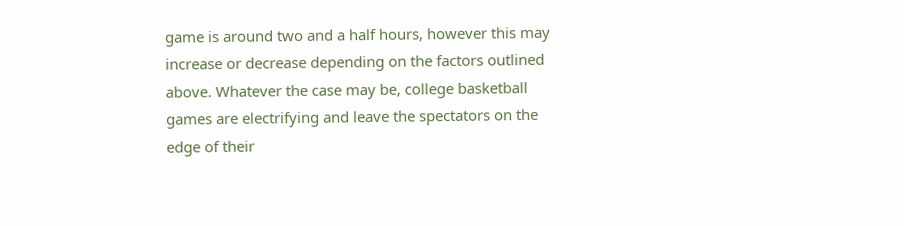game is around two and a half hours, however this may increase or decrease depending on the factors outlined above. Whatever the case may be, college basketball games are electrifying and leave the spectators on the edge of their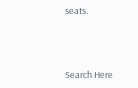seats.



Search Here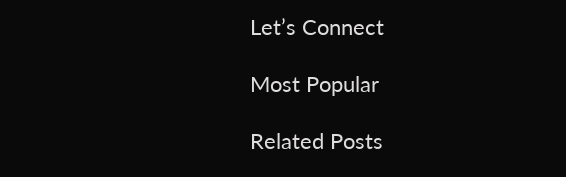Let’s Connect

Most Popular

Related Posts